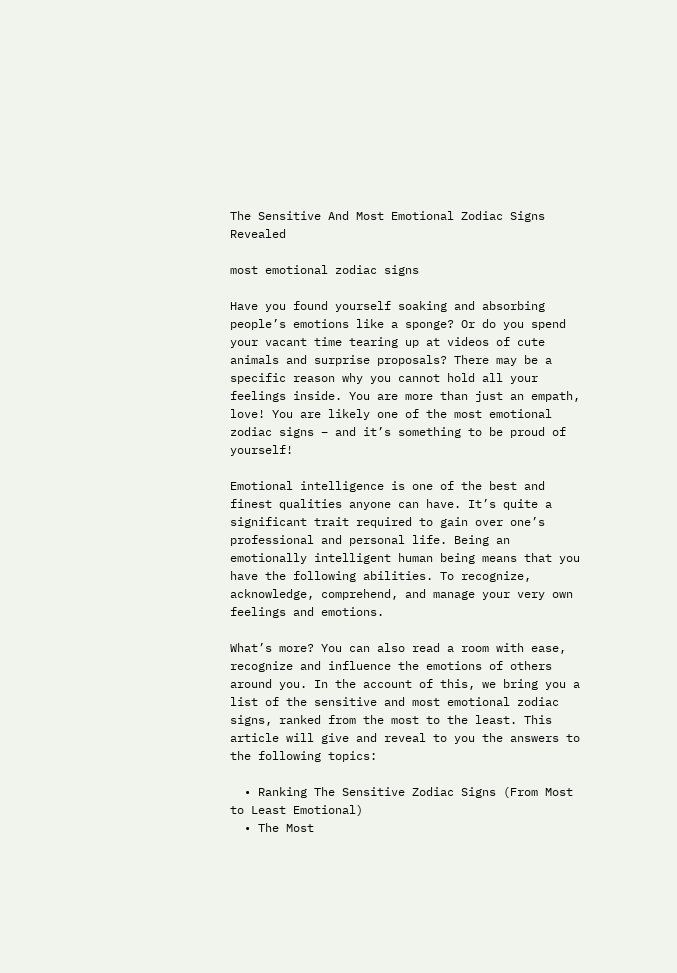The Sensitive And Most Emotional Zodiac Signs Revealed

most emotional zodiac signs

Have you found yourself soaking and absorbing people’s emotions like a sponge? Or do you spend your vacant time tearing up at videos of cute animals and surprise proposals? There may be a specific reason why you cannot hold all your feelings inside. You are more than just an empath, love! You are likely one of the most emotional zodiac signs – and it’s something to be proud of yourself!

Emotional intelligence is one of the best and finest qualities anyone can have. It’s quite a significant trait required to gain over one’s professional and personal life. Being an emotionally intelligent human being means that you have the following abilities. To recognize, acknowledge, comprehend, and manage your very own feelings and emotions.

What’s more? You can also read a room with ease, recognize and influence the emotions of others around you. In the account of this, we bring you a list of the sensitive and most emotional zodiac signs, ranked from the most to the least. This article will give and reveal to you the answers to the following topics:

  • Ranking The Sensitive Zodiac Signs (From Most to Least Emotional)
  • The Most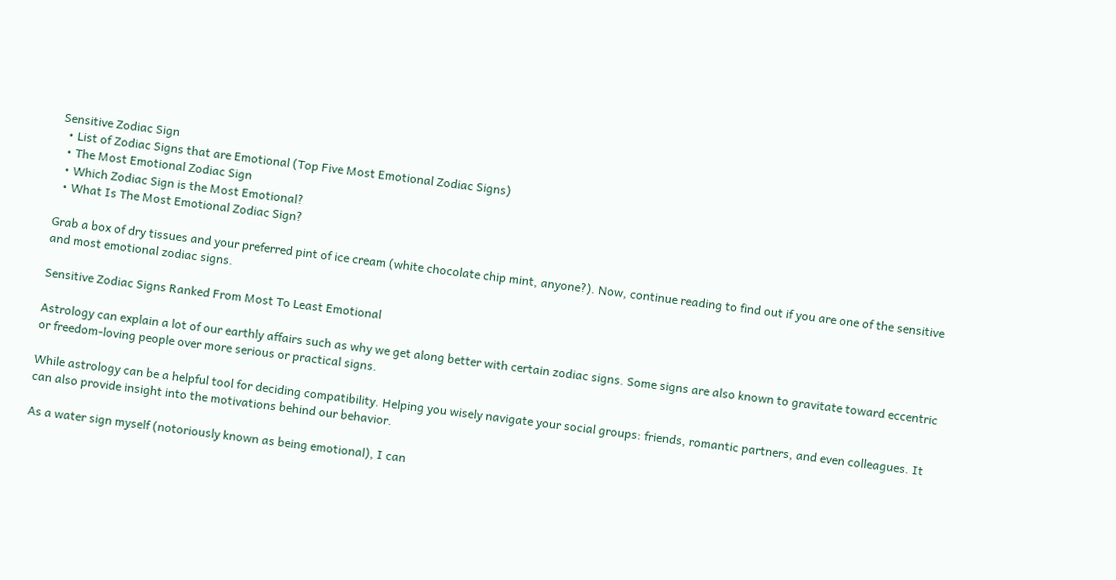Sensitive Zodiac Sign
  • List of Zodiac Signs that are Emotional (Top Five Most Emotional Zodiac Signs)
  • The Most Emotional Zodiac Sign
  • Which Zodiac Sign is the Most Emotional?
  • What Is The Most Emotional Zodiac Sign?

Grab a box of dry tissues and your preferred pint of ice cream (white chocolate chip mint, anyone?). Now, continue reading to find out if you are one of the sensitive and most emotional zodiac signs.

Sensitive Zodiac Signs Ranked From Most To Least Emotional

Astrology can explain a lot of our earthly affairs such as why we get along better with certain zodiac signs. Some signs are also known to gravitate toward eccentric or freedom-loving people over more serious or practical signs.

While astrology can be a helpful tool for deciding compatibility. Helping you wisely navigate your social groups: friends, romantic partners, and even colleagues. It can also provide insight into the motivations behind our behavior.

As a water sign myself (notoriously known as being emotional), I can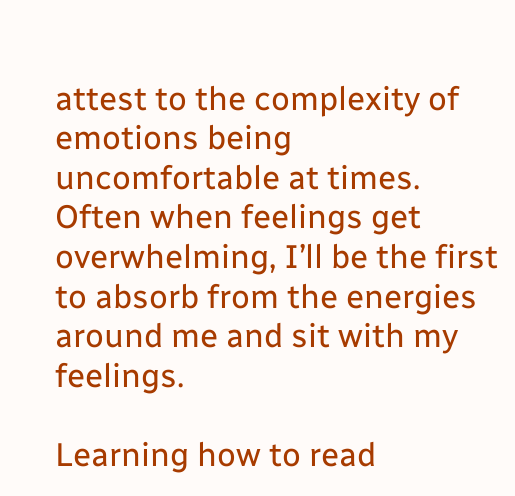attest to the complexity of emotions being uncomfortable at times. Often when feelings get overwhelming, I’ll be the first to absorb from the energies around me and sit with my feelings.

Learning how to read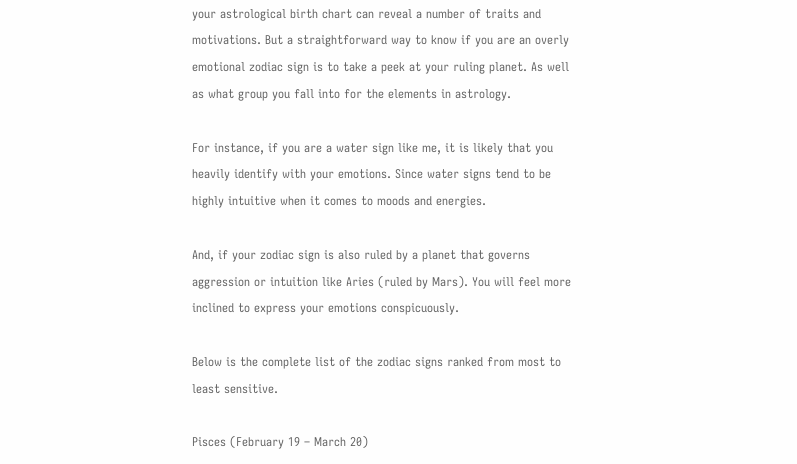your astrological birth chart can reveal a number of traits and motivations. But a straightforward way to know if you are an overly emotional zodiac sign is to take a peek at your ruling planet. As well as what group you fall into for the elements in astrology.

For instance, if you are a water sign like me, it is likely that you heavily identify with your emotions. Since water signs tend to be highly intuitive when it comes to moods and energies.

And, if your zodiac sign is also ruled by a planet that governs aggression or intuition like Aries (ruled by Mars). You will feel more inclined to express your emotions conspicuously.

Below is the complete list of the zodiac signs ranked from most to least sensitive.

Pisces (February 19 – March 20)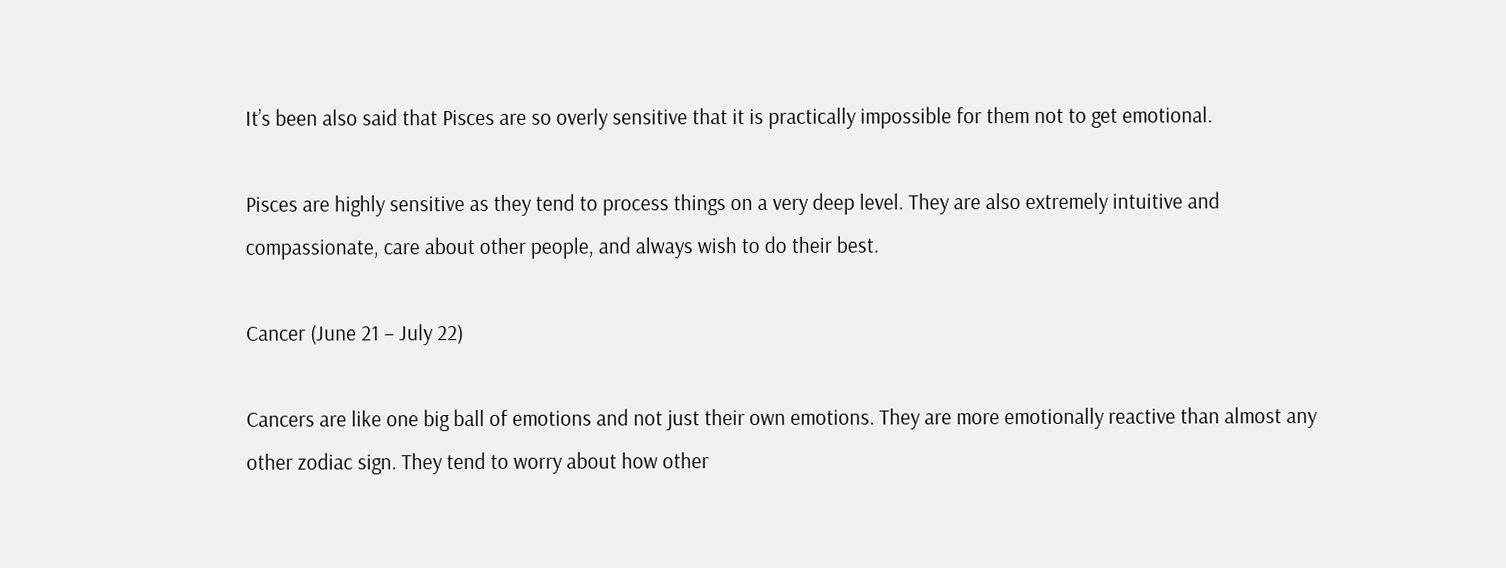It’s been also said that Pisces are so overly sensitive that it is practically impossible for them not to get emotional.

Pisces are highly sensitive as they tend to process things on a very deep level. They are also extremely intuitive and compassionate, care about other people, and always wish to do their best.

Cancer (June 21 – July 22)

Cancers are like one big ball of emotions and not just their own emotions. They are more emotionally reactive than almost any other zodiac sign. They tend to worry about how other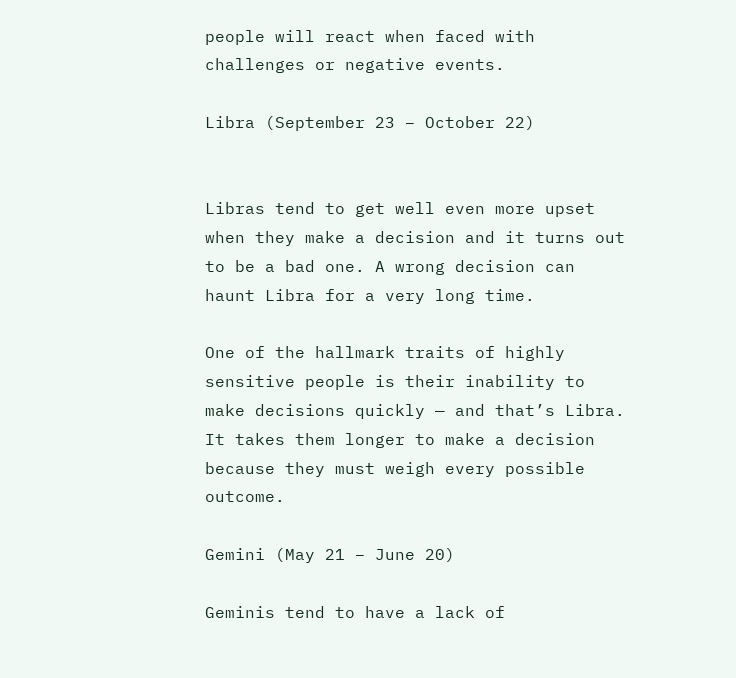people will react when faced with challenges or negative events.

Libra (September 23 – October 22)


Libras tend to get well even more upset when they make a decision and it turns out to be a bad one. A wrong decision can haunt Libra for a very long time.

One of the hallmark traits of highly sensitive people is their inability to make decisions quickly — and that’s Libra. It takes them longer to make a decision because they must weigh every possible outcome.

Gemini (May 21 – June 20)

Geminis tend to have a lack of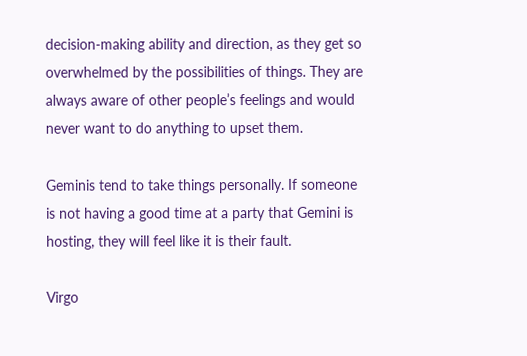decision-making ability and direction, as they get so overwhelmed by the possibilities of things. They are always aware of other people’s feelings and would never want to do anything to upset them.

Geminis tend to take things personally. If someone is not having a good time at a party that Gemini is hosting, they will feel like it is their fault.

Virgo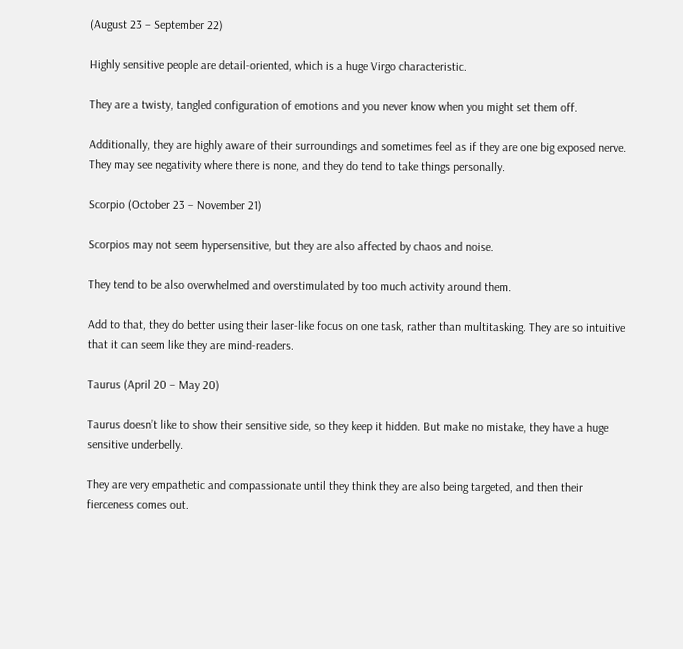(August 23 – September 22)

Highly sensitive people are detail-oriented, which is a huge Virgo characteristic.

They are a twisty, tangled configuration of emotions and you never know when you might set them off.

Additionally, they are highly aware of their surroundings and sometimes feel as if they are one big exposed nerve. They may see negativity where there is none, and they do tend to take things personally.

Scorpio (October 23 – November 21)

Scorpios may not seem hypersensitive, but they are also affected by chaos and noise.

They tend to be also overwhelmed and overstimulated by too much activity around them.

Add to that, they do better using their laser-like focus on one task, rather than multitasking. They are so intuitive that it can seem like they are mind-readers.

Taurus (April 20 – May 20)

Taurus doesn’t like to show their sensitive side, so they keep it hidden. But make no mistake, they have a huge sensitive underbelly.

They are very empathetic and compassionate until they think they are also being targeted, and then their fierceness comes out.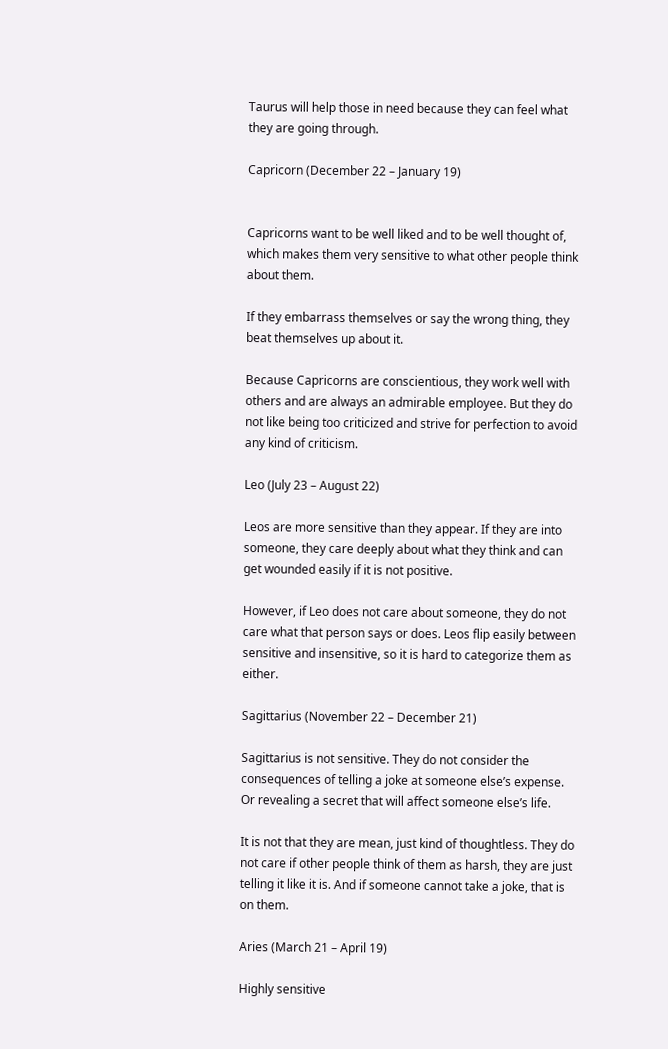Taurus will help those in need because they can feel what they are going through.

Capricorn (December 22 – January 19)


Capricorns want to be well liked and to be well thought of, which makes them very sensitive to what other people think about them.

If they embarrass themselves or say the wrong thing, they beat themselves up about it.

Because Capricorns are conscientious, they work well with others and are always an admirable employee. But they do not like being too criticized and strive for perfection to avoid any kind of criticism.

Leo (July 23 – August 22)

Leos are more sensitive than they appear. If they are into someone, they care deeply about what they think and can get wounded easily if it is not positive.

However, if Leo does not care about someone, they do not care what that person says or does. Leos flip easily between sensitive and insensitive, so it is hard to categorize them as either.

Sagittarius (November 22 – December 21)

Sagittarius is not sensitive. They do not consider the consequences of telling a joke at someone else’s expense. Or revealing a secret that will affect someone else’s life.

It is not that they are mean, just kind of thoughtless. They do not care if other people think of them as harsh, they are just telling it like it is. And if someone cannot take a joke, that is on them.

Aries (March 21 – April 19)

Highly sensitive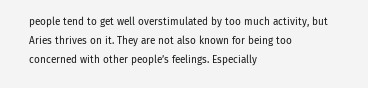people tend to get well overstimulated by too much activity, but Aries thrives on it. They are not also known for being too concerned with other people’s feelings. Especially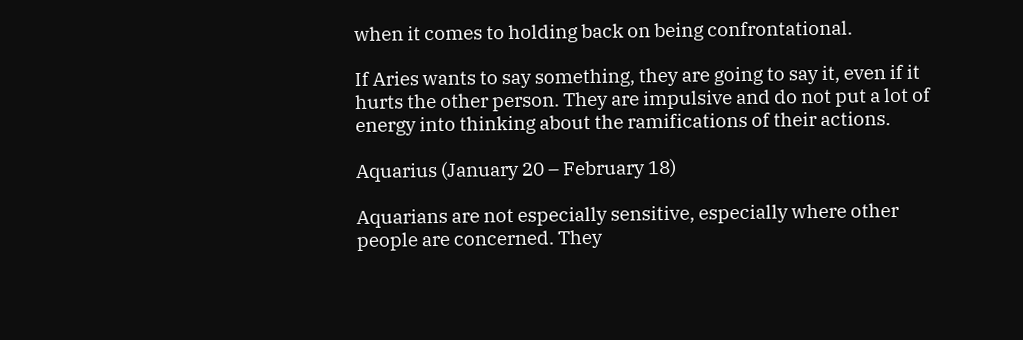when it comes to holding back on being confrontational.

If Aries wants to say something, they are going to say it, even if it hurts the other person. They are impulsive and do not put a lot of energy into thinking about the ramifications of their actions.

Aquarius (January 20 – February 18)

Aquarians are not especially sensitive, especially where other people are concerned. They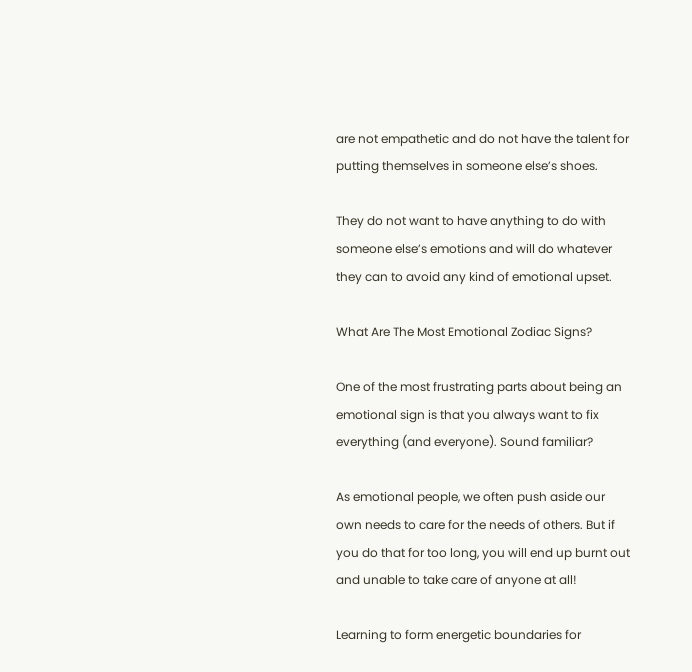are not empathetic and do not have the talent for putting themselves in someone else’s shoes.

They do not want to have anything to do with someone else’s emotions and will do whatever they can to avoid any kind of emotional upset.

What Are The Most Emotional Zodiac Signs?

One of the most frustrating parts about being an emotional sign is that you always want to fix everything (and everyone). Sound familiar?

As emotional people, we often push aside our own needs to care for the needs of others. But if you do that for too long, you will end up burnt out and unable to take care of anyone at all!

Learning to form energetic boundaries for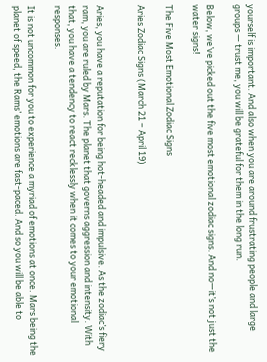yourself is important. And also when you are around frustrating people and large groups — trust me, you will be grateful for them in the long run.

Below, we’ve picked out the five most emotional zodiac signs. And no—it’s not just the water signs!

The Five Most Emotional Zodiac Signs

Aries Zodiac Signs (March 21 – April 19)


Aries, you have a reputation for being hot-headed and impulsive. As the zodiac’s fiery ram, you are ruled by Mars. The planet that governs aggression and intensity. With that, you have a tendency to react recklessly when it comes to your emotional responses.

It is not uncommon for you to experience a myriad of emotions at once. Mars being the planet of speed, the Rams’ emotions are fast-paced. And so you will be able to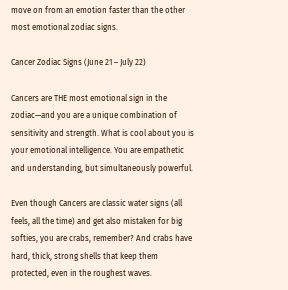move on from an emotion faster than the other most emotional zodiac signs.

Cancer Zodiac Signs (June 21 – July 22)

Cancers are THE most emotional sign in the zodiac—and you are a unique combination of sensitivity and strength. What is cool about you is your emotional intelligence. You are empathetic and understanding, but simultaneously powerful.

Even though Cancers are classic water signs (all feels, all the time) and get also mistaken for big softies, you are crabs, remember? And crabs have hard, thick, strong shells that keep them protected, even in the roughest waves.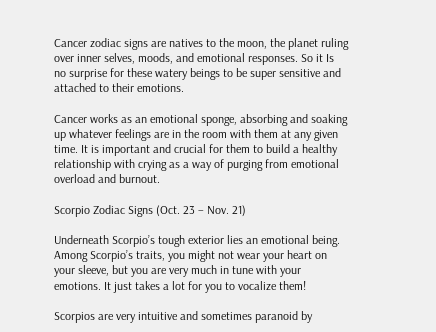Cancer zodiac signs are natives to the moon, the planet ruling over inner selves, moods, and emotional responses. So it Is no surprise for these watery beings to be super sensitive and attached to their emotions.

Cancer works as an emotional sponge, absorbing and soaking up whatever feelings are in the room with them at any given time. It is important and crucial for them to build a healthy relationship with crying as a way of purging from emotional overload and burnout.

Scorpio Zodiac Signs (Oct. 23 – Nov. 21)

Underneath Scorpio’s tough exterior lies an emotional being. Among Scorpio’s traits, you might not wear your heart on your sleeve, but you are very much in tune with your emotions. It just takes a lot for you to vocalize them!

Scorpios are very intuitive and sometimes paranoid by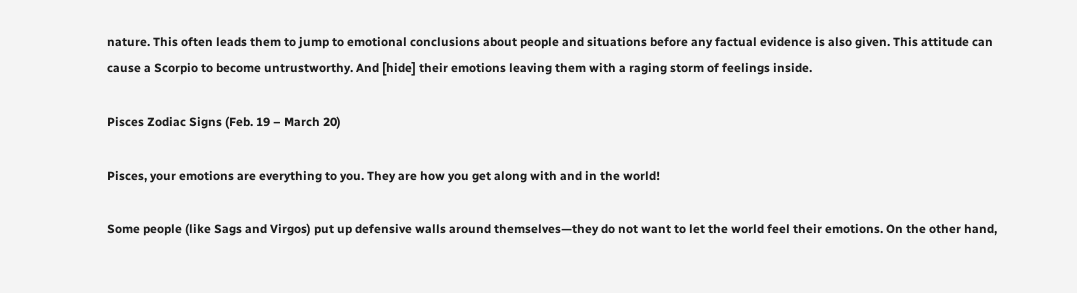nature. This often leads them to jump to emotional conclusions about people and situations before any factual evidence is also given. This attitude can cause a Scorpio to become untrustworthy. And [hide] their emotions leaving them with a raging storm of feelings inside.

Pisces Zodiac Signs (Feb. 19 – March 20)

Pisces, your emotions are everything to you. They are how you get along with and in the world!

Some people (like Sags and Virgos) put up defensive walls around themselves—they do not want to let the world feel their emotions. On the other hand,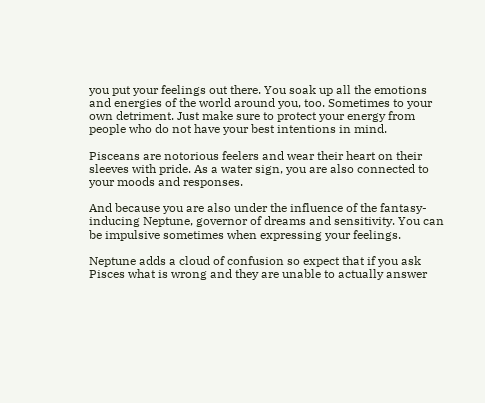you put your feelings out there. You soak up all the emotions and energies of the world around you, too. Sometimes to your own detriment. Just make sure to protect your energy from people who do not have your best intentions in mind.

Pisceans are notorious feelers and wear their heart on their sleeves with pride. As a water sign, you are also connected to your moods and responses.

And because you are also under the influence of the fantasy-inducing Neptune, governor of dreams and sensitivity. You can be impulsive sometimes when expressing your feelings.

Neptune adds a cloud of confusion so expect that if you ask Pisces what is wrong and they are unable to actually answer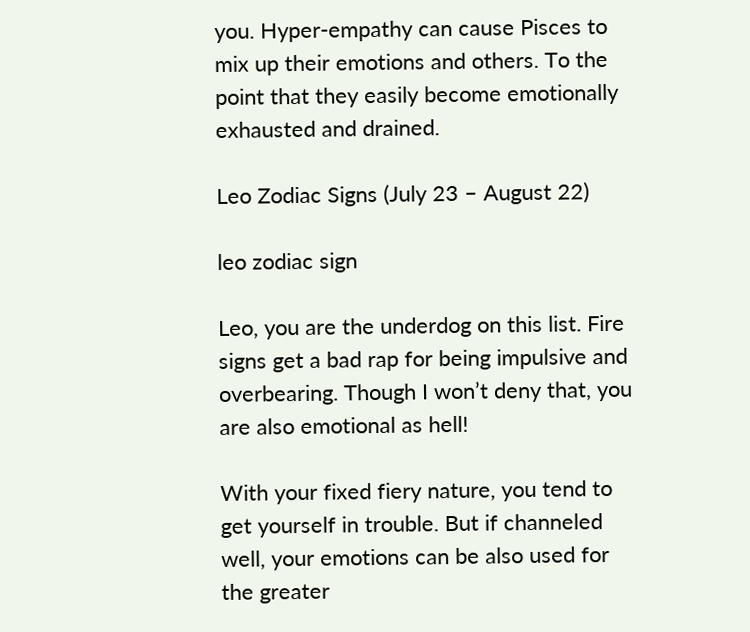you. Hyper-empathy can cause Pisces to mix up their emotions and others. To the point that they easily become emotionally exhausted and drained.

Leo Zodiac Signs (July 23 – August 22)

leo zodiac sign

Leo, you are the underdog on this list. Fire signs get a bad rap for being impulsive and overbearing. Though I won’t deny that, you are also emotional as hell!

With your fixed fiery nature, you tend to get yourself in trouble. But if channeled well, your emotions can be also used for the greater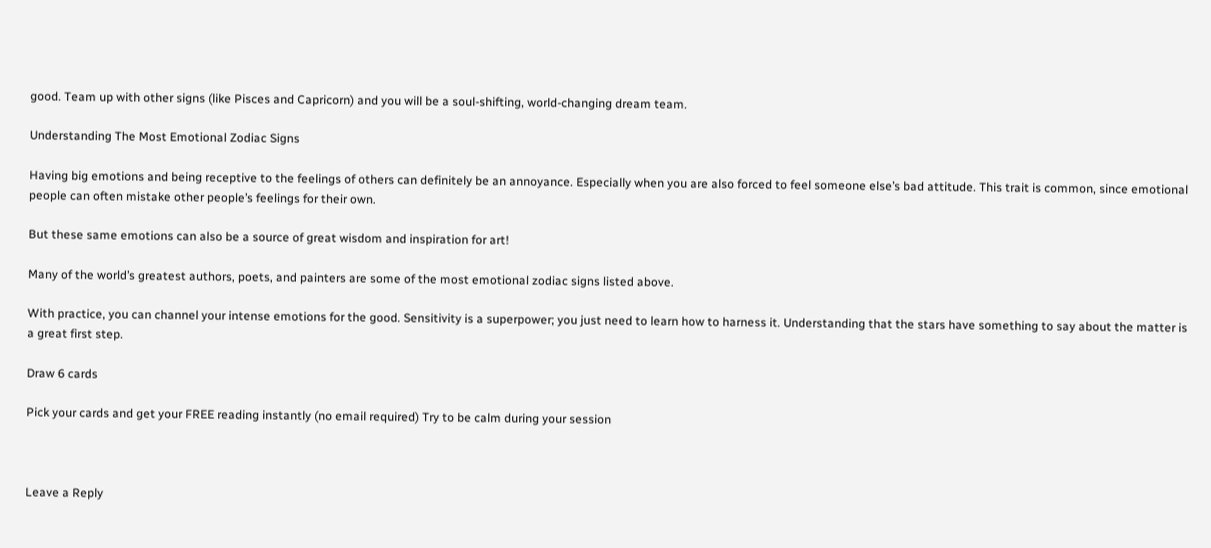good. Team up with other signs (like Pisces and Capricorn) and you will be a soul-shifting, world-changing dream team.

Understanding The Most Emotional Zodiac Signs

Having big emotions and being receptive to the feelings of others can definitely be an annoyance. Especially when you are also forced to feel someone else’s bad attitude. This trait is common, since emotional people can often mistake other people’s feelings for their own.

But these same emotions can also be a source of great wisdom and inspiration for art!

Many of the world’s greatest authors, poets, and painters are some of the most emotional zodiac signs listed above.

With practice, you can channel your intense emotions for the good. Sensitivity is a superpower; you just need to learn how to harness it. Understanding that the stars have something to say about the matter is a great first step.

Draw 6 cards

Pick your cards and get your FREE reading instantly (no email required) Try to be calm during your session



Leave a Reply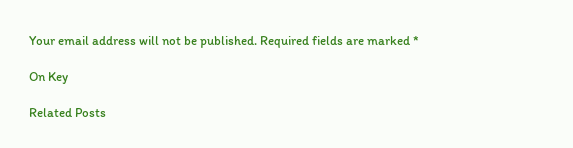Your email address will not be published. Required fields are marked *

On Key

Related Posts